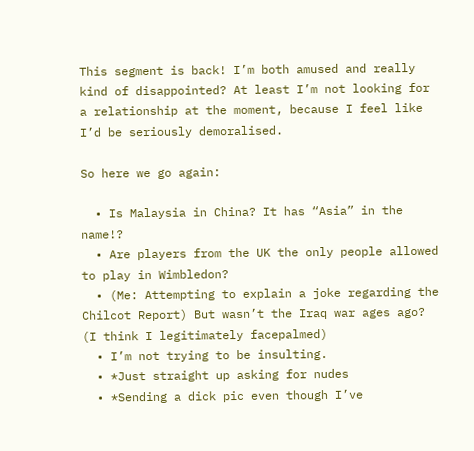This segment is back! I’m both amused and really kind of disappointed? At least I’m not looking for a relationship at the moment, because I feel like I’d be seriously demoralised.

So here we go again:

  • Is Malaysia in China? It has “Asia” in the name!?
  • Are players from the UK the only people allowed to play in Wimbledon?
  • (Me: Attempting to explain a joke regarding the Chilcot Report) But wasn’t the Iraq war ages ago? (I think I legitimately facepalmed)
  • I’m not trying to be insulting.
  • *Just straight up asking for nudes
  • *Sending a dick pic even though I’ve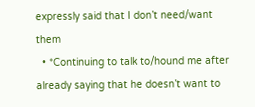expressly said that I don’t need/want them
  • *Continuing to talk to/hound me after already saying that he doesn’t want to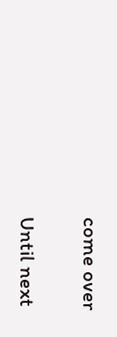come over

Until next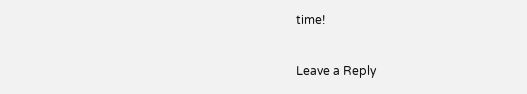time!

Leave a Reply